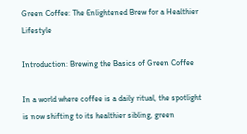Green Coffee: The Enlightened Brew for a Healthier Lifestyle

Introduction: Brewing the Basics of Green Coffee

In a world where coffee is a daily ritual, the spotlight is now shifting to its healthier sibling, green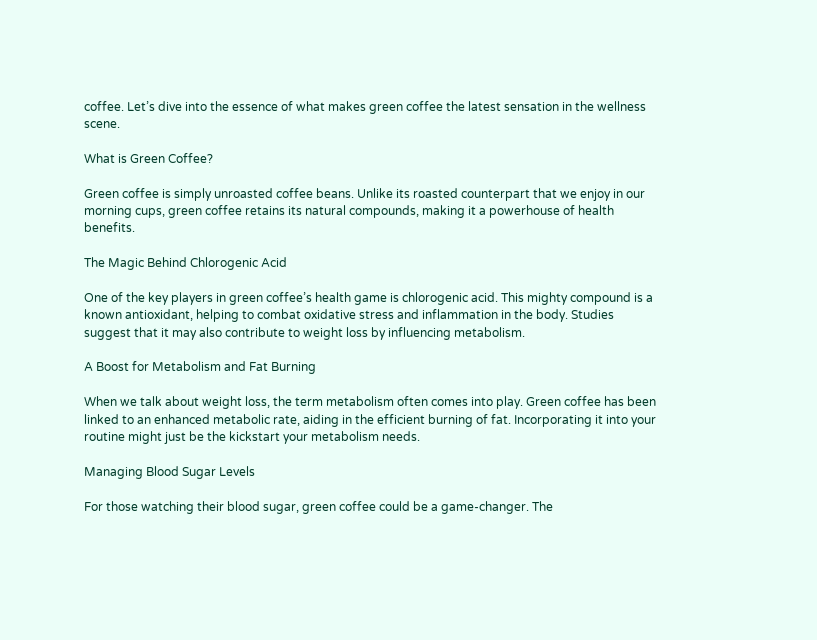coffee. Let’s dive into the essence of what makes green coffee the latest sensation in the wellness scene.

What is Green Coffee?

Green coffee is simply unroasted coffee beans. Unlike its roasted counterpart that we enjoy in our morning cups, green coffee retains its natural compounds, making it a powerhouse of health benefits.

The Magic Behind Chlorogenic Acid

One of the key players in green coffee’s health game is chlorogenic acid. This mighty compound is a known antioxidant, helping to combat oxidative stress and inflammation in the body. Studies suggest that it may also contribute to weight loss by influencing metabolism.

A Boost for Metabolism and Fat Burning

When we talk about weight loss, the term metabolism often comes into play. Green coffee has been linked to an enhanced metabolic rate, aiding in the efficient burning of fat. Incorporating it into your routine might just be the kickstart your metabolism needs.

Managing Blood Sugar Levels

For those watching their blood sugar, green coffee could be a game-changer. The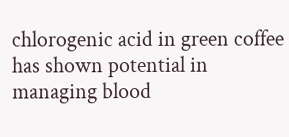chlorogenic acid in green coffee has shown potential in managing blood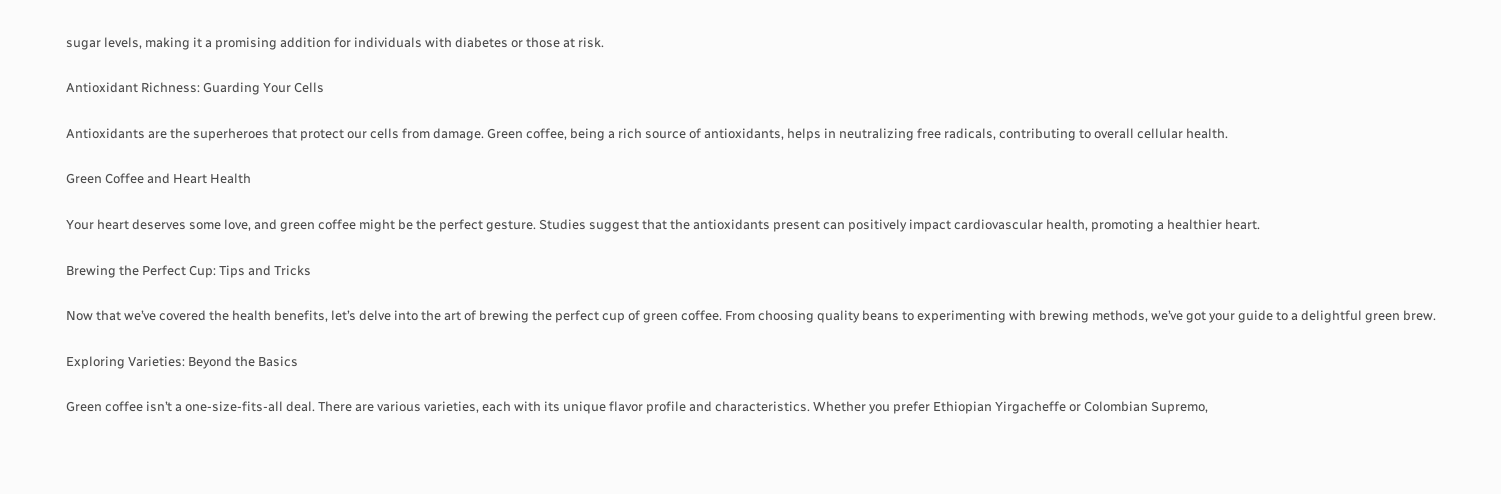sugar levels, making it a promising addition for individuals with diabetes or those at risk.

Antioxidant Richness: Guarding Your Cells

Antioxidants are the superheroes that protect our cells from damage. Green coffee, being a rich source of antioxidants, helps in neutralizing free radicals, contributing to overall cellular health.

Green Coffee and Heart Health

Your heart deserves some love, and green coffee might be the perfect gesture. Studies suggest that the antioxidants present can positively impact cardiovascular health, promoting a healthier heart.

Brewing the Perfect Cup: Tips and Tricks

Now that we’ve covered the health benefits, let’s delve into the art of brewing the perfect cup of green coffee. From choosing quality beans to experimenting with brewing methods, we’ve got your guide to a delightful green brew.

Exploring Varieties: Beyond the Basics

Green coffee isn’t a one-size-fits-all deal. There are various varieties, each with its unique flavor profile and characteristics. Whether you prefer Ethiopian Yirgacheffe or Colombian Supremo,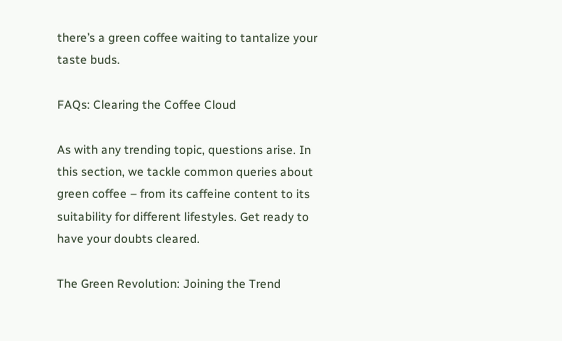there’s a green coffee waiting to tantalize your taste buds.

FAQs: Clearing the Coffee Cloud

As with any trending topic, questions arise. In this section, we tackle common queries about green coffee – from its caffeine content to its suitability for different lifestyles. Get ready to have your doubts cleared.

The Green Revolution: Joining the Trend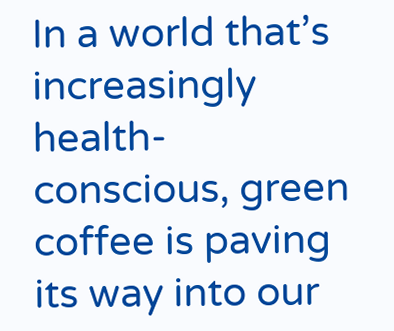In a world that’s increasingly health-conscious, green coffee is paving its way into our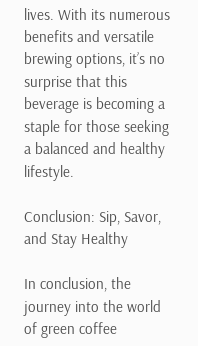lives. With its numerous benefits and versatile brewing options, it’s no surprise that this beverage is becoming a staple for those seeking a balanced and healthy lifestyle.

Conclusion: Sip, Savor, and Stay Healthy

In conclusion, the journey into the world of green coffee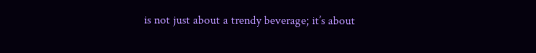is not just about a trendy beverage; it’s about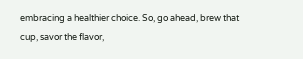embracing a healthier choice. So, go ahead, brew that cup, savor the flavor,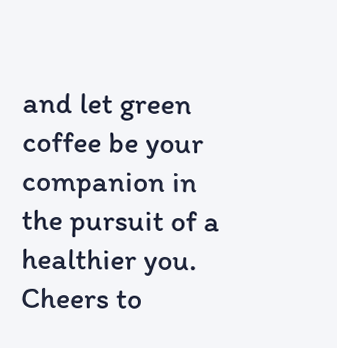and let green coffee be your companion in the pursuit of a healthier you. Cheers to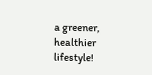a greener, healthier lifestyle!